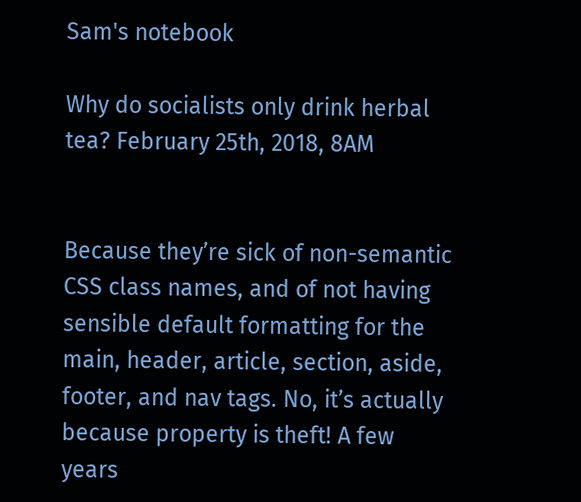Sam's notebook

Why do socialists only drink herbal tea? February 25th, 2018, 8AM


Because they’re sick of non-semantic CSS class names, and of not having sensible default formatting for the main, header, article, section, aside, footer, and nav tags. No, it’s actually because property is theft! A few years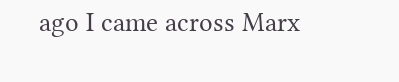ago I came across Marx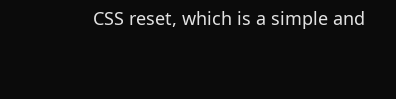CSS reset, which is a simple and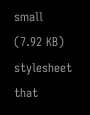small (7.92 KB) stylesheet that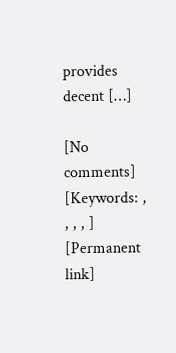provides decent […]

[No comments] [Keywords: , , , , ] [Permanent link]